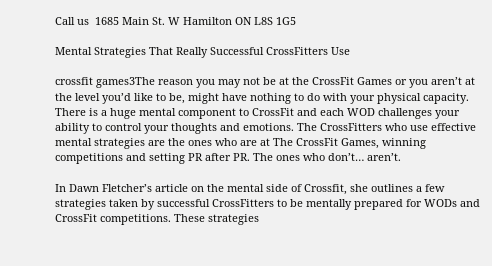Call us  1685 Main St. W Hamilton ON L8S 1G5

Mental Strategies That Really Successful CrossFitters Use

crossfit games3The reason you may not be at the CrossFit Games or you aren’t at the level you’d like to be, might have nothing to do with your physical capacity. There is a huge mental component to CrossFit and each WOD challenges your ability to control your thoughts and emotions. The CrossFitters who use effective mental strategies are the ones who are at The CrossFit Games, winning competitions and setting PR after PR. The ones who don’t… aren’t.

In Dawn Fletcher’s article on the mental side of Crossfit, she outlines a few strategies taken by successful CrossFitters to be mentally prepared for WODs and CrossFit competitions. These strategies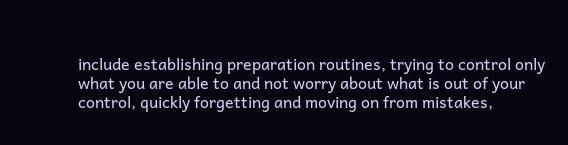include establishing preparation routines, trying to control only what you are able to and not worry about what is out of your control, quickly forgetting and moving on from mistakes,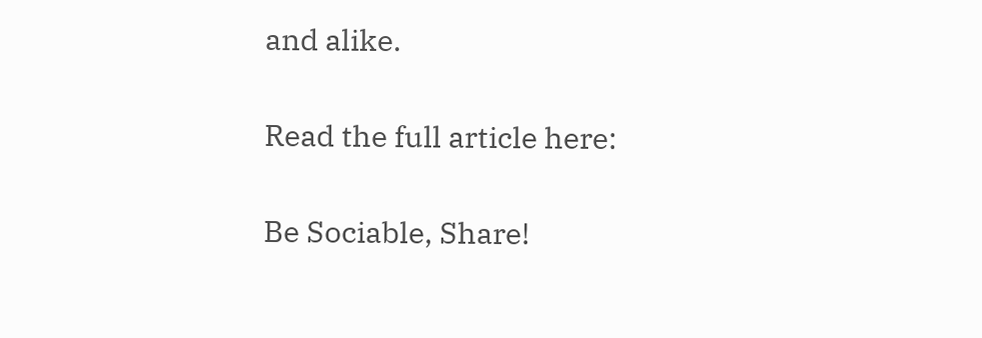and alike.

Read the full article here:

Be Sociable, Share!